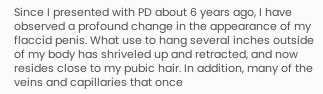Since I presented with PD about 6 years ago, I have observed a profound change in the appearance of my flaccid penis. What use to hang several inches outside of my body has shriveled up and retracted, and now resides close to my pubic hair. In addition, many of the veins and capillaries that once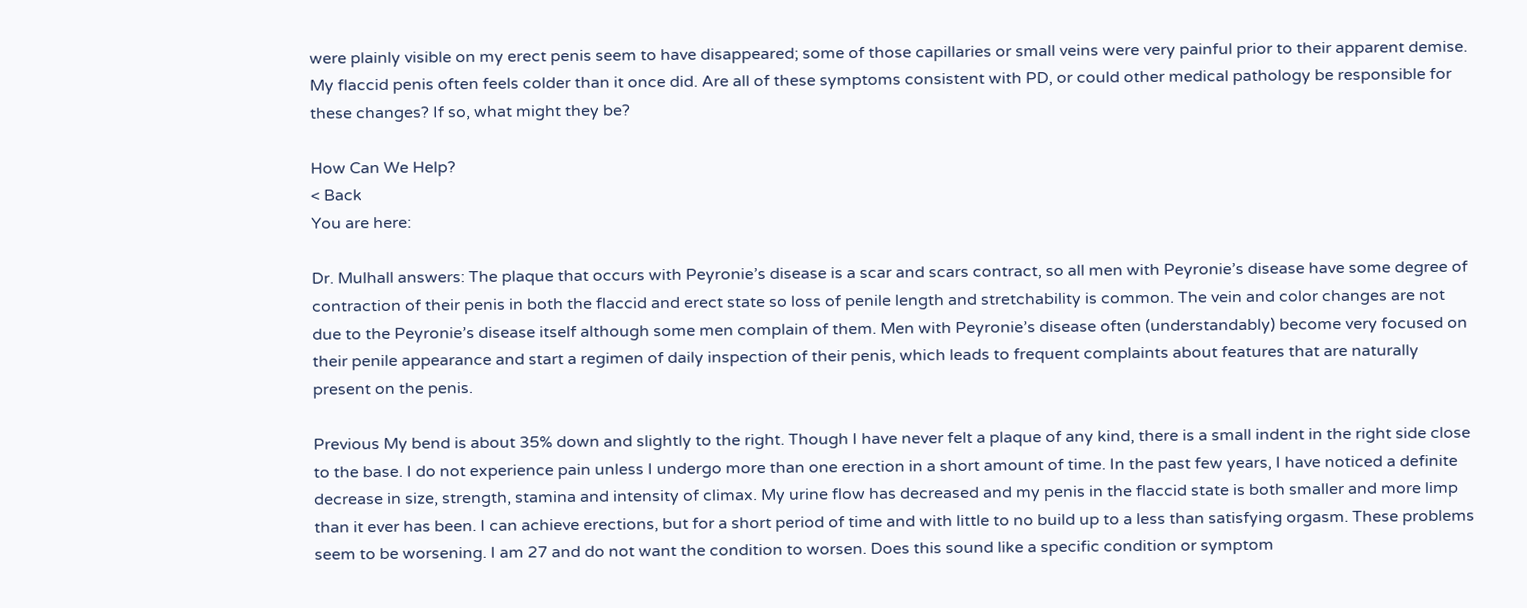were plainly visible on my erect penis seem to have disappeared; some of those capillaries or small veins were very painful prior to their apparent demise. My flaccid penis often feels colder than it once did. Are all of these symptoms consistent with PD, or could other medical pathology be responsible for these changes? If so, what might they be?

How Can We Help?
< Back
You are here:

Dr. Mulhall answers: The plaque that occurs with Peyronie’s disease is a scar and scars contract, so all men with Peyronie’s disease have some degree of contraction of their penis in both the flaccid and erect state so loss of penile length and stretchability is common. The vein and color changes are not due to the Peyronie’s disease itself although some men complain of them. Men with Peyronie’s disease often (understandably) become very focused on their penile appearance and start a regimen of daily inspection of their penis, which leads to frequent complaints about features that are naturally present on the penis.

Previous My bend is about 35% down and slightly to the right. Though I have never felt a plaque of any kind, there is a small indent in the right side close to the base. I do not experience pain unless I undergo more than one erection in a short amount of time. In the past few years, I have noticed a definite decrease in size, strength, stamina and intensity of climax. My urine flow has decreased and my penis in the flaccid state is both smaller and more limp than it ever has been. I can achieve erections, but for a short period of time and with little to no build up to a less than satisfying orgasm. These problems seem to be worsening. I am 27 and do not want the condition to worsen. Does this sound like a specific condition or symptom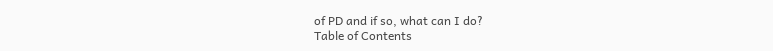of PD and if so, what can I do?
Table of Contents